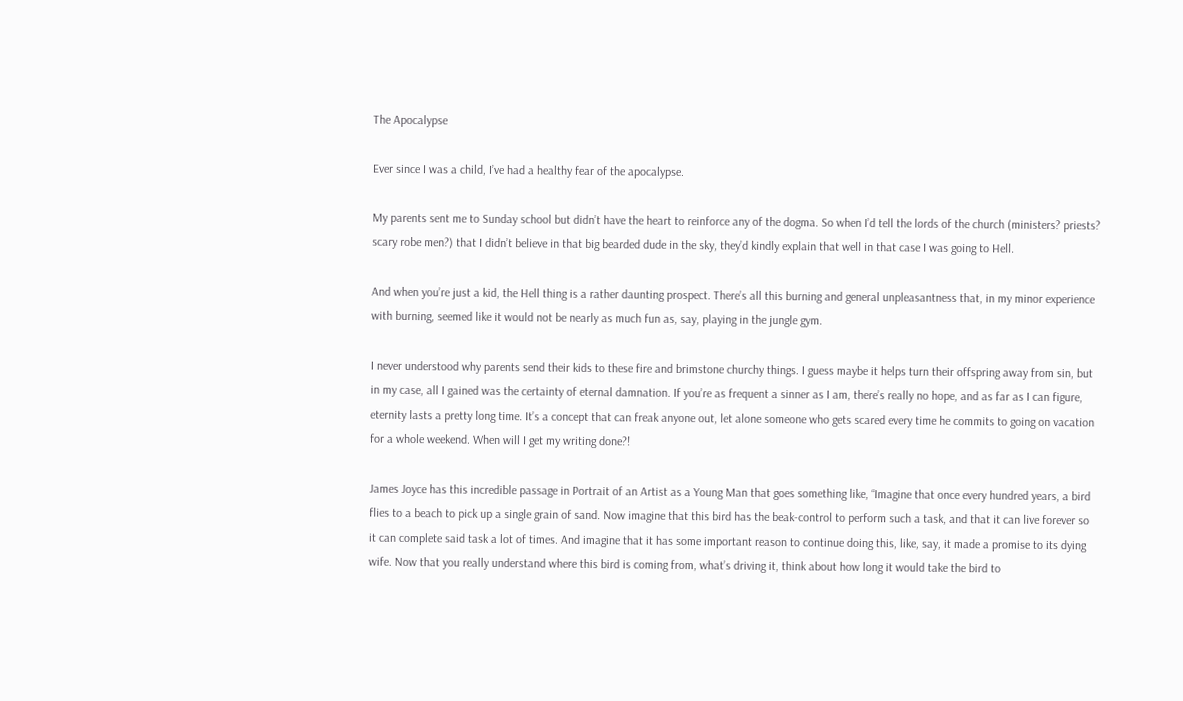The Apocalypse

Ever since I was a child, I’ve had a healthy fear of the apocalypse.

My parents sent me to Sunday school but didn’t have the heart to reinforce any of the dogma. So when I’d tell the lords of the church (ministers? priests? scary robe men?) that I didn’t believe in that big bearded dude in the sky, they’d kindly explain that well in that case I was going to Hell.

And when you’re just a kid, the Hell thing is a rather daunting prospect. There’s all this burning and general unpleasantness that, in my minor experience with burning, seemed like it would not be nearly as much fun as, say, playing in the jungle gym.

I never understood why parents send their kids to these fire and brimstone churchy things. I guess maybe it helps turn their offspring away from sin, but in my case, all I gained was the certainty of eternal damnation. If you’re as frequent a sinner as I am, there’s really no hope, and as far as I can figure, eternity lasts a pretty long time. It’s a concept that can freak anyone out, let alone someone who gets scared every time he commits to going on vacation for a whole weekend. When will I get my writing done?!

James Joyce has this incredible passage in Portrait of an Artist as a Young Man that goes something like, “Imagine that once every hundred years, a bird flies to a beach to pick up a single grain of sand. Now imagine that this bird has the beak-control to perform such a task, and that it can live forever so it can complete said task a lot of times. And imagine that it has some important reason to continue doing this, like, say, it made a promise to its dying wife. Now that you really understand where this bird is coming from, what’s driving it, think about how long it would take the bird to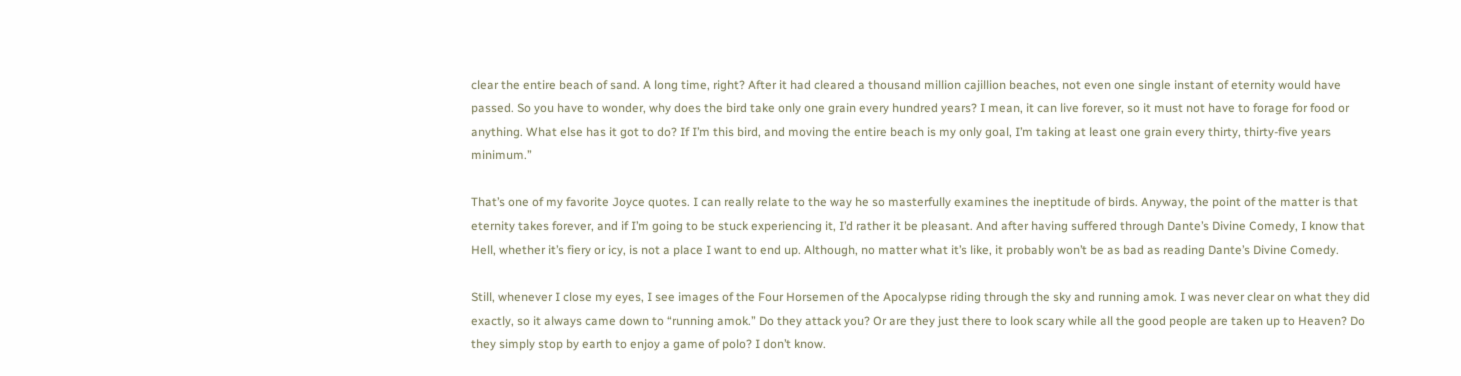clear the entire beach of sand. A long time, right? After it had cleared a thousand million cajillion beaches, not even one single instant of eternity would have passed. So you have to wonder, why does the bird take only one grain every hundred years? I mean, it can live forever, so it must not have to forage for food or anything. What else has it got to do? If I’m this bird, and moving the entire beach is my only goal, I’m taking at least one grain every thirty, thirty-five years minimum.”

That’s one of my favorite Joyce quotes. I can really relate to the way he so masterfully examines the ineptitude of birds. Anyway, the point of the matter is that eternity takes forever, and if I’m going to be stuck experiencing it, I’d rather it be pleasant. And after having suffered through Dante’s Divine Comedy, I know that Hell, whether it’s fiery or icy, is not a place I want to end up. Although, no matter what it’s like, it probably won’t be as bad as reading Dante’s Divine Comedy.

Still, whenever I close my eyes, I see images of the Four Horsemen of the Apocalypse riding through the sky and running amok. I was never clear on what they did exactly, so it always came down to “running amok.” Do they attack you? Or are they just there to look scary while all the good people are taken up to Heaven? Do they simply stop by earth to enjoy a game of polo? I don’t know.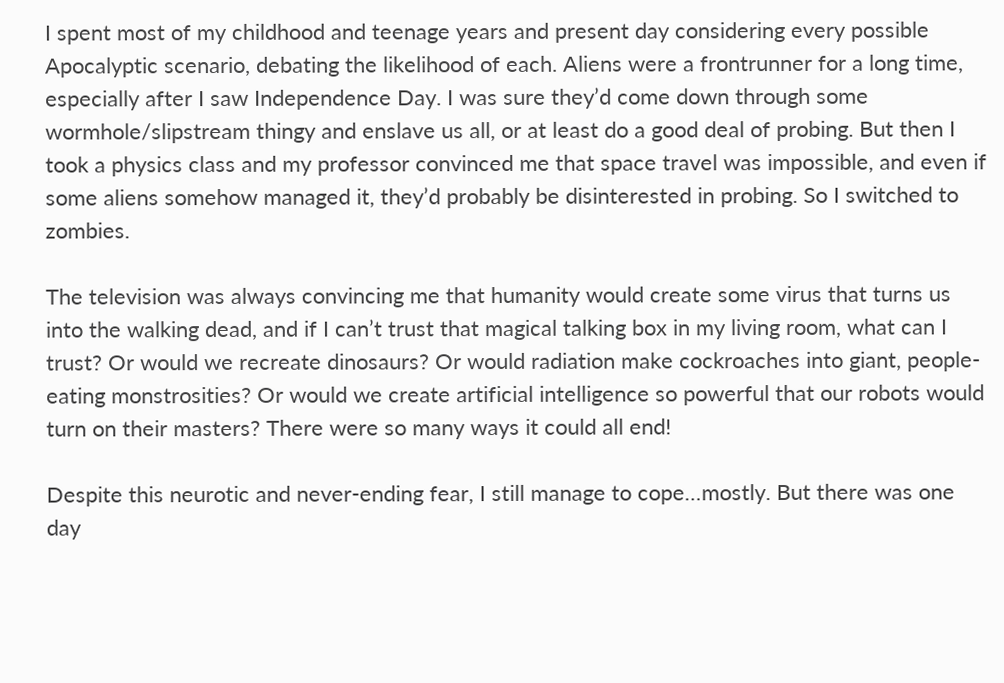I spent most of my childhood and teenage years and present day considering every possible Apocalyptic scenario, debating the likelihood of each. Aliens were a frontrunner for a long time, especially after I saw Independence Day. I was sure they’d come down through some wormhole/slipstream thingy and enslave us all, or at least do a good deal of probing. But then I took a physics class and my professor convinced me that space travel was impossible, and even if some aliens somehow managed it, they’d probably be disinterested in probing. So I switched to zombies.

The television was always convincing me that humanity would create some virus that turns us into the walking dead, and if I can’t trust that magical talking box in my living room, what can I trust? Or would we recreate dinosaurs? Or would radiation make cockroaches into giant, people-eating monstrosities? Or would we create artificial intelligence so powerful that our robots would turn on their masters? There were so many ways it could all end!

Despite this neurotic and never-ending fear, I still manage to cope…mostly. But there was one day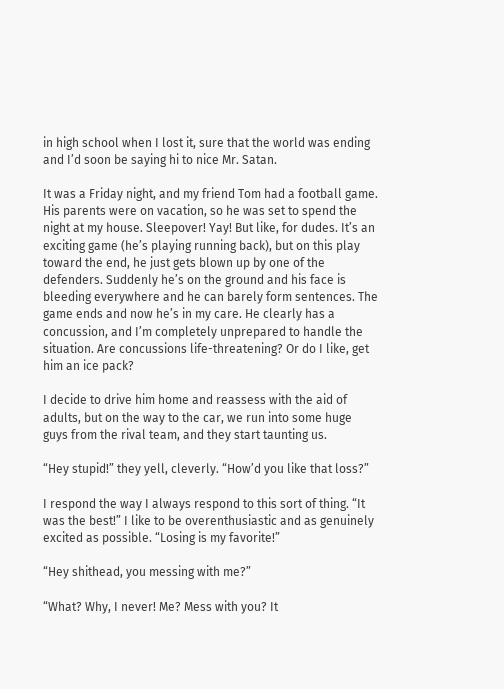in high school when I lost it, sure that the world was ending and I’d soon be saying hi to nice Mr. Satan.

It was a Friday night, and my friend Tom had a football game. His parents were on vacation, so he was set to spend the night at my house. Sleepover! Yay! But like, for dudes. It’s an exciting game (he’s playing running back), but on this play toward the end, he just gets blown up by one of the defenders. Suddenly he’s on the ground and his face is bleeding everywhere and he can barely form sentences. The game ends and now he’s in my care. He clearly has a concussion, and I’m completely unprepared to handle the situation. Are concussions life-threatening? Or do I like, get him an ice pack?

I decide to drive him home and reassess with the aid of adults, but on the way to the car, we run into some huge guys from the rival team, and they start taunting us.

“Hey stupid!” they yell, cleverly. “How’d you like that loss?”

I respond the way I always respond to this sort of thing. “It was the best!” I like to be overenthusiastic and as genuinely excited as possible. “Losing is my favorite!”

“Hey shithead, you messing with me?”

“What? Why, I never! Me? Mess with you? It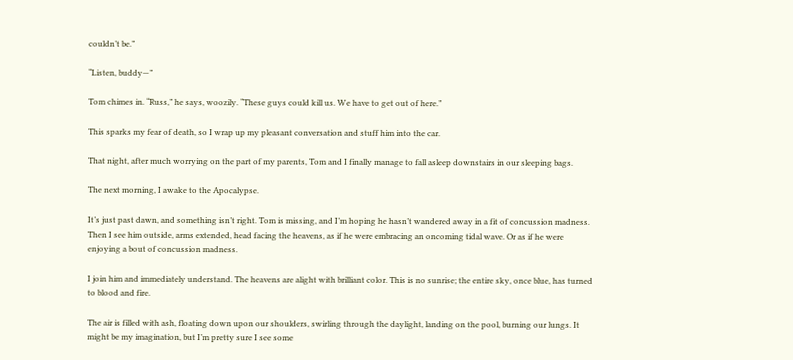couldn’t be.”

“Listen, buddy—”

Tom chimes in. “Russ,” he says, woozily. “These guys could kill us. We have to get out of here.”

This sparks my fear of death, so I wrap up my pleasant conversation and stuff him into the car.

That night, after much worrying on the part of my parents, Tom and I finally manage to fall asleep downstairs in our sleeping bags.

The next morning, I awake to the Apocalypse.

It’s just past dawn, and something isn’t right. Tom is missing, and I’m hoping he hasn’t wandered away in a fit of concussion madness. Then I see him outside, arms extended, head facing the heavens, as if he were embracing an oncoming tidal wave. Or as if he were enjoying a bout of concussion madness.

I join him and immediately understand. The heavens are alight with brilliant color. This is no sunrise; the entire sky, once blue, has turned to blood and fire.

The air is filled with ash, floating down upon our shoulders, swirling through the daylight, landing on the pool, burning our lungs. It might be my imagination, but I’m pretty sure I see some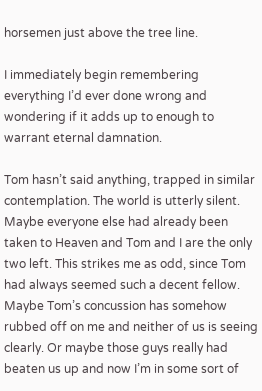horsemen just above the tree line.

I immediately begin remembering everything I’d ever done wrong and wondering if it adds up to enough to warrant eternal damnation.

Tom hasn’t said anything, trapped in similar contemplation. The world is utterly silent. Maybe everyone else had already been taken to Heaven and Tom and I are the only two left. This strikes me as odd, since Tom had always seemed such a decent fellow. Maybe Tom’s concussion has somehow rubbed off on me and neither of us is seeing clearly. Or maybe those guys really had beaten us up and now I’m in some sort of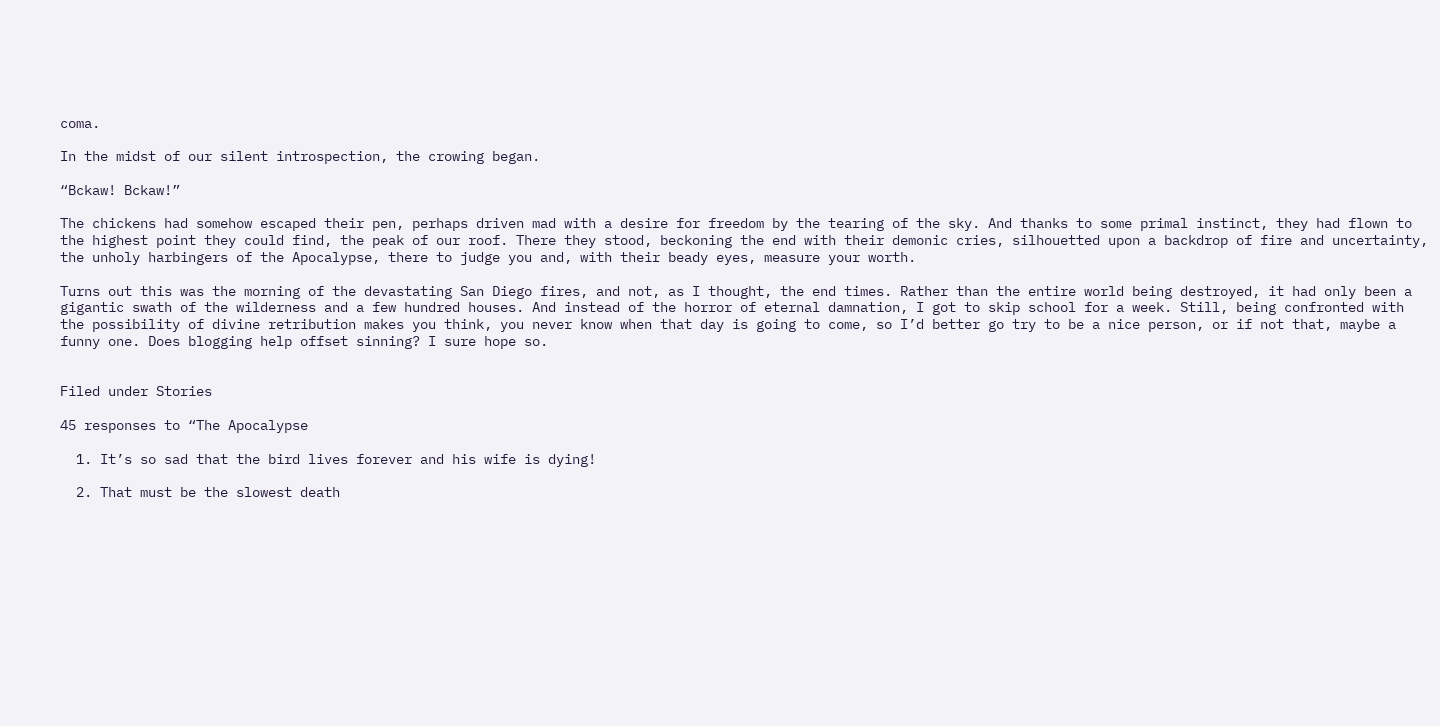coma.

In the midst of our silent introspection, the crowing began.

“Bckaw! Bckaw!”

The chickens had somehow escaped their pen, perhaps driven mad with a desire for freedom by the tearing of the sky. And thanks to some primal instinct, they had flown to the highest point they could find, the peak of our roof. There they stood, beckoning the end with their demonic cries, silhouetted upon a backdrop of fire and uncertainty, the unholy harbingers of the Apocalypse, there to judge you and, with their beady eyes, measure your worth.

Turns out this was the morning of the devastating San Diego fires, and not, as I thought, the end times. Rather than the entire world being destroyed, it had only been a gigantic swath of the wilderness and a few hundred houses. And instead of the horror of eternal damnation, I got to skip school for a week. Still, being confronted with the possibility of divine retribution makes you think, you never know when that day is going to come, so I’d better go try to be a nice person, or if not that, maybe a funny one. Does blogging help offset sinning? I sure hope so.


Filed under Stories

45 responses to “The Apocalypse

  1. It’s so sad that the bird lives forever and his wife is dying!

  2. That must be the slowest death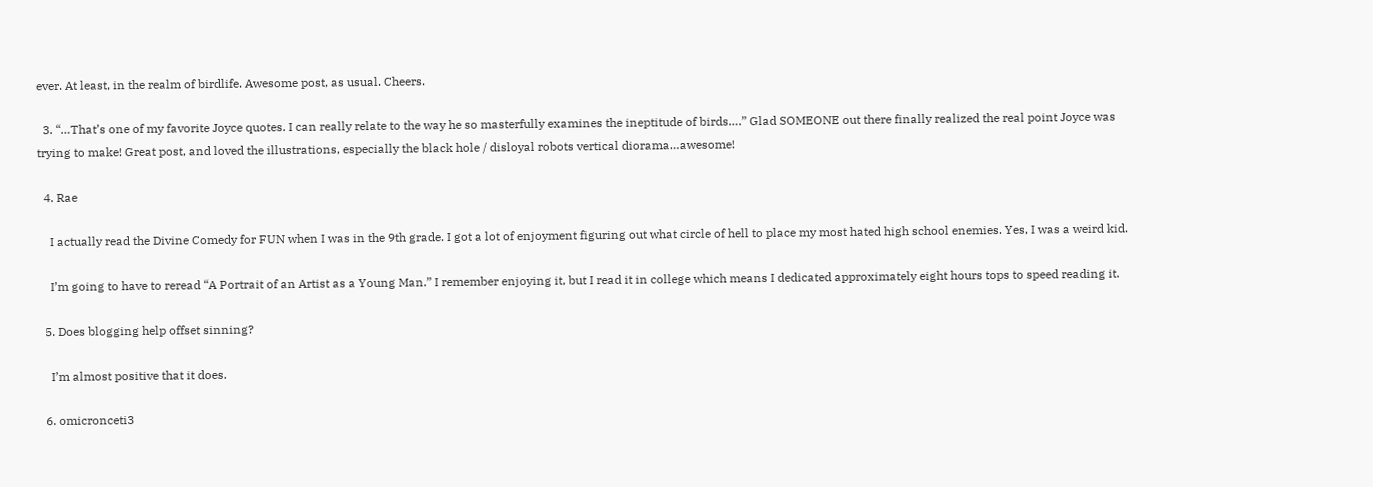ever. At least, in the realm of birdlife. Awesome post, as usual. Cheers.

  3. “…That’s one of my favorite Joyce quotes. I can really relate to the way he so masterfully examines the ineptitude of birds….” Glad SOMEONE out there finally realized the real point Joyce was trying to make! Great post, and loved the illustrations, especially the black hole / disloyal robots vertical diorama…awesome!

  4. Rae

    I actually read the Divine Comedy for FUN when I was in the 9th grade. I got a lot of enjoyment figuring out what circle of hell to place my most hated high school enemies. Yes, I was a weird kid.

    I’m going to have to reread “A Portrait of an Artist as a Young Man.” I remember enjoying it, but I read it in college which means I dedicated approximately eight hours tops to speed reading it.

  5. Does blogging help offset sinning?

    I’m almost positive that it does.

  6. omicronceti3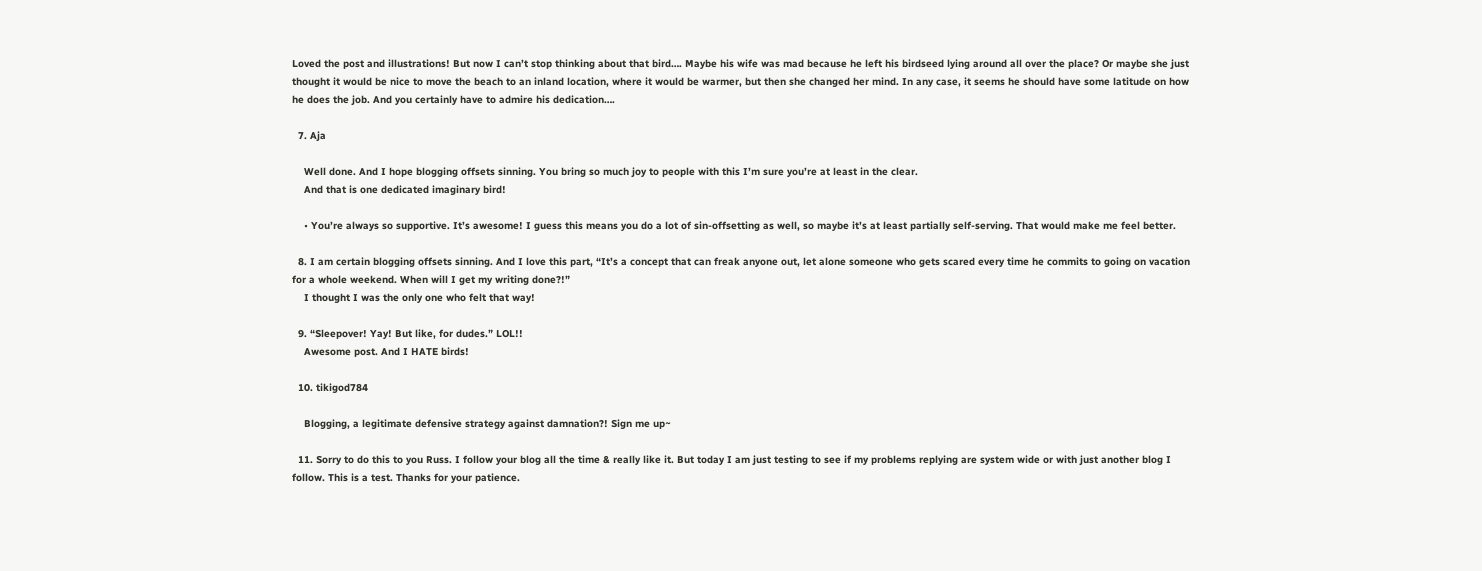Loved the post and illustrations! But now I can’t stop thinking about that bird…. Maybe his wife was mad because he left his birdseed lying around all over the place? Or maybe she just thought it would be nice to move the beach to an inland location, where it would be warmer, but then she changed her mind. In any case, it seems he should have some latitude on how he does the job. And you certainly have to admire his dedication….

  7. Aja

    Well done. And I hope blogging offsets sinning. You bring so much joy to people with this I’m sure you’re at least in the clear.
    And that is one dedicated imaginary bird!

    • You’re always so supportive. It’s awesome! I guess this means you do a lot of sin-offsetting as well, so maybe it’s at least partially self-serving. That would make me feel better.

  8. I am certain blogging offsets sinning. And I love this part, “It’s a concept that can freak anyone out, let alone someone who gets scared every time he commits to going on vacation for a whole weekend. When will I get my writing done?!”
    I thought I was the only one who felt that way!

  9. “Sleepover! Yay! But like, for dudes.” LOL!!
    Awesome post. And I HATE birds!

  10. tikigod784

    Blogging, a legitimate defensive strategy against damnation?! Sign me up~

  11. Sorry to do this to you Russ. I follow your blog all the time & really like it. But today I am just testing to see if my problems replying are system wide or with just another blog I follow. This is a test. Thanks for your patience.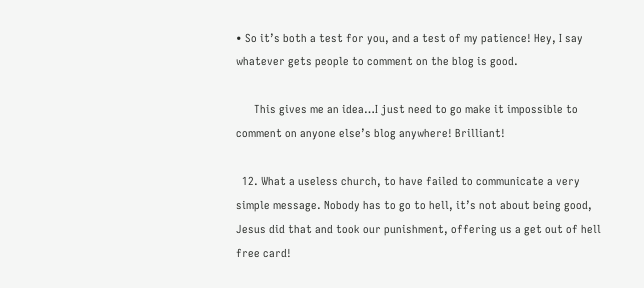• So it’s both a test for you, and a test of my patience! Hey, I say whatever gets people to comment on the blog is good.

      This gives me an idea…I just need to go make it impossible to comment on anyone else’s blog anywhere! Brilliant!

  12. What a useless church, to have failed to communicate a very simple message. Nobody has to go to hell, it’s not about being good, Jesus did that and took our punishment, offering us a get out of hell free card!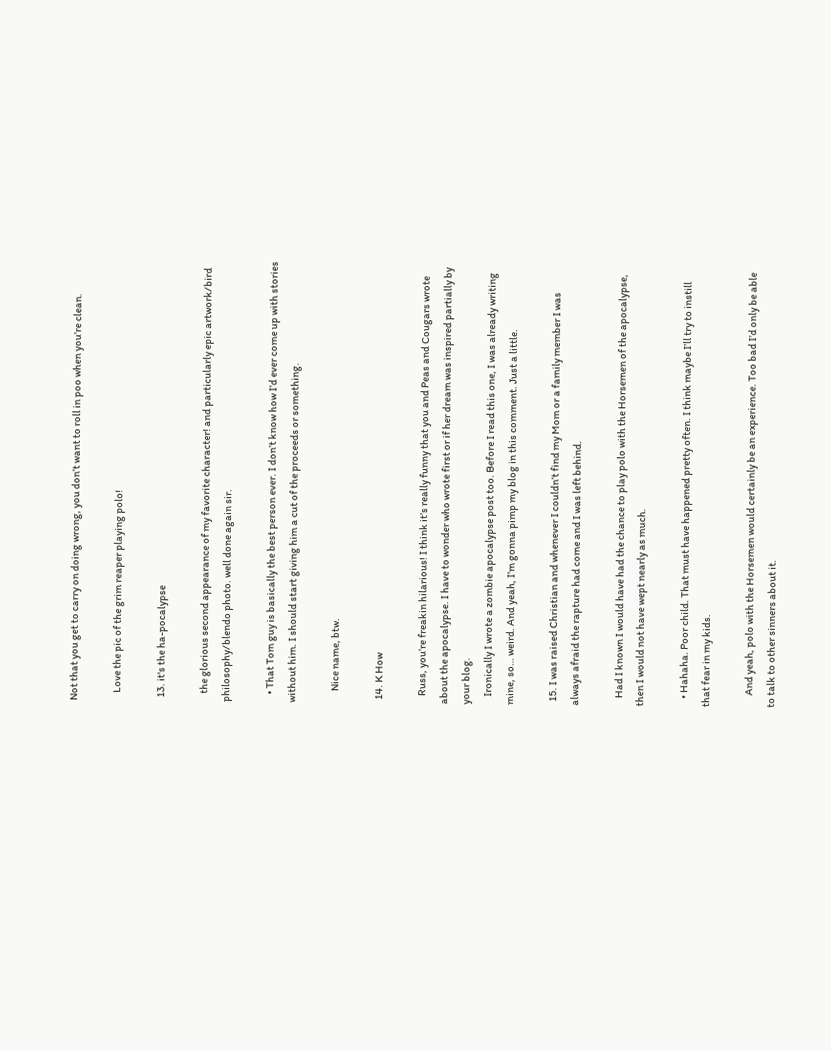Not that you get to carry on doing wrong, you don’t want to roll in poo when you’re clean.

    Love the pic of the grim reaper playing polo!

  13. it's the ha-pocalypse

    the glorious second appearance of my favorite character! and particularly epic artwork/bird philosophy/blendo photo. well done again sir.

    • That Tom guy is basically the best person ever. I don’t know how I’d ever come up with stories without him. I should start giving him a cut of the proceeds or something.

      Nice name, btw.

  14. K How

    Russ, you’re freakin hilarious! I think it’s really funny that you and Peas and Cougars wrote about the apocalypse. I have to wonder who wrote first or if her dream was inspired partially by your blog.
    Ironically I wrote a zombie apocalypse post too. Before I read this one, I was already writing mine, so… weird. And yeah, I’m gonna pimp my blog in this comment. Just a little.

  15. I was raised Christian and whenever I couldn’t find my Mom or a family member I was always afraid the rapture had come and I was left behind.

    Had I known I would have had the chance to play polo with the Horsemen of the apocalypse, then I would not have wept nearly as much.

    • Hahaha. Poor child. That must have happened pretty often. I think maybe I’ll try to instill that fear in my kids.

      And yeah, polo with the Horsemen would certainly be an experience. Too bad I’d only be able to talk to other sinners about it.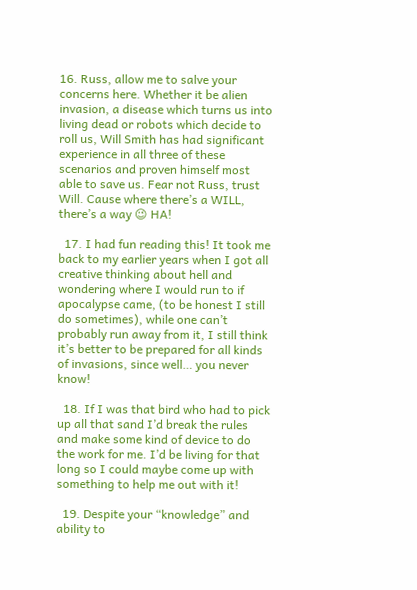16. Russ, allow me to salve your concerns here. Whether it be alien invasion, a disease which turns us into living dead or robots which decide to roll us, Will Smith has had significant experience in all three of these scenarios and proven himself most able to save us. Fear not Russ, trust Will. Cause where there’s a WILL, there’s a way 😉 HA!

  17. I had fun reading this! It took me back to my earlier years when I got all creative thinking about hell and wondering where I would run to if apocalypse came, (to be honest I still do sometimes), while one can’t probably run away from it, I still think it’s better to be prepared for all kinds of invasions, since well… you never know!

  18. If I was that bird who had to pick up all that sand I’d break the rules and make some kind of device to do the work for me. I’d be living for that long so I could maybe come up with something to help me out with it!

  19. Despite your “knowledge” and ability to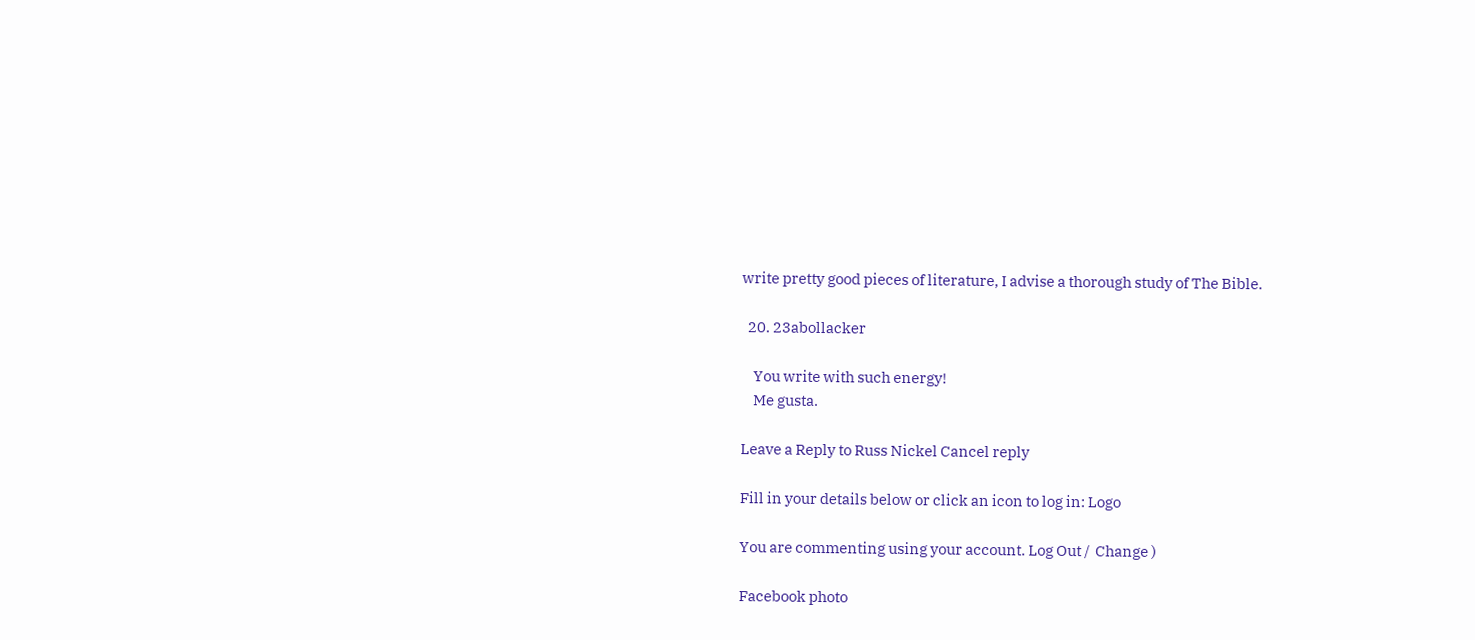write pretty good pieces of literature, I advise a thorough study of The Bible.

  20. 23abollacker

    You write with such energy!
    Me gusta.

Leave a Reply to Russ Nickel Cancel reply

Fill in your details below or click an icon to log in: Logo

You are commenting using your account. Log Out /  Change )

Facebook photo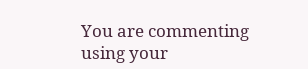You are commenting using your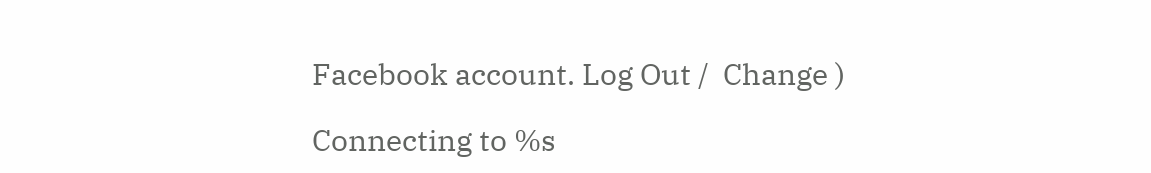Facebook account. Log Out /  Change )

Connecting to %s